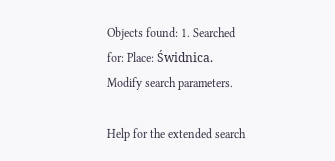Objects found: 1. Searched for: Place: Świdnica. Modify search parameters.

Help for the extended search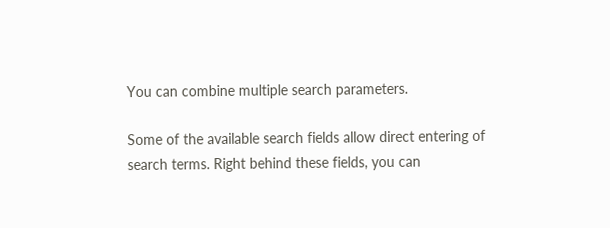You can combine multiple search parameters.

Some of the available search fields allow direct entering of search terms. Right behind these fields, you can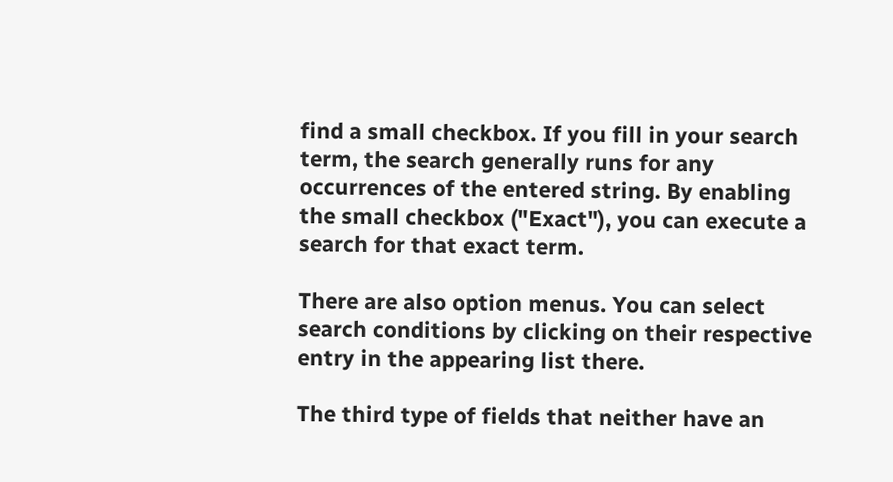find a small checkbox. If you fill in your search term, the search generally runs for any occurrences of the entered string. By enabling the small checkbox ("Exact"), you can execute a search for that exact term.

There are also option menus. You can select search conditions by clicking on their respective entry in the appearing list there.

The third type of fields that neither have an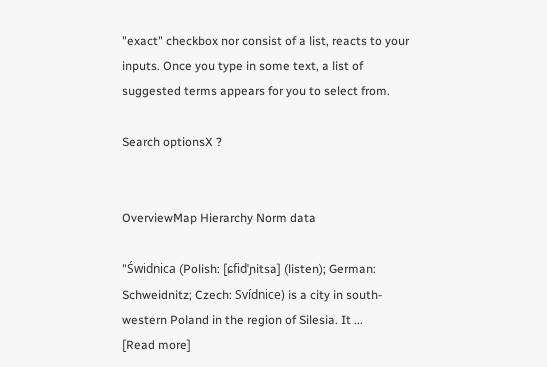"exact" checkbox nor consist of a list, reacts to your inputs. Once you type in some text, a list of suggested terms appears for you to select from.

Search optionsX ?


OverviewMap Hierarchy Norm data

"Świdnica (Polish: [ɕfidˈɲitsa] (listen); German: Schweidnitz; Czech: Svídnice) is a city in south-western Poland in the region of Silesia. It ...
[Read more]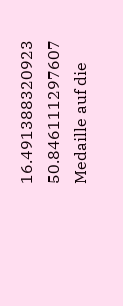16.491388320923 50.846111297607
Medaille auf die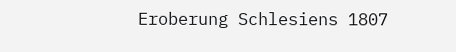Eroberung Schlesiens 1807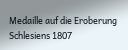Medaille auf die Eroberung Schlesiens 1807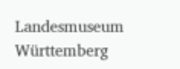Landesmuseum Württemberg